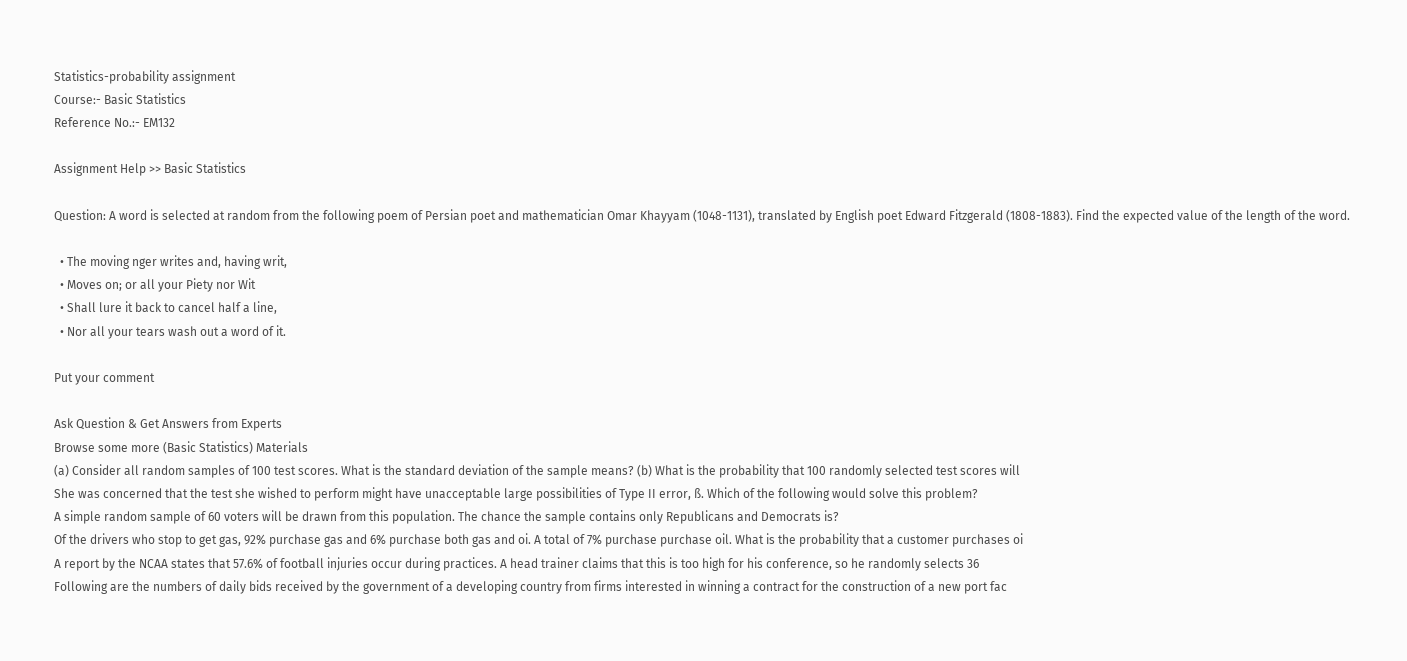Statistics-probability assignment
Course:- Basic Statistics
Reference No.:- EM132

Assignment Help >> Basic Statistics

Question: A word is selected at random from the following poem of Persian poet and mathematician Omar Khayyam (1048-1131), translated by English poet Edward Fitzgerald (1808-1883). Find the expected value of the length of the word.

  • The moving nger writes and, having writ,
  • Moves on; or all your Piety nor Wit
  • Shall lure it back to cancel half a line,
  • Nor all your tears wash out a word of it.

Put your comment

Ask Question & Get Answers from Experts
Browse some more (Basic Statistics) Materials
(a) Consider all random samples of 100 test scores. What is the standard deviation of the sample means? (b) What is the probability that 100 randomly selected test scores will
She was concerned that the test she wished to perform might have unacceptable large possibilities of Type II error, ß. Which of the following would solve this problem?
A simple random sample of 60 voters will be drawn from this population. The chance the sample contains only Republicans and Democrats is?
Of the drivers who stop to get gas, 92% purchase gas and 6% purchase both gas and oi. A total of 7% purchase purchase oil. What is the probability that a customer purchases oi
A report by the NCAA states that 57.6% of football injuries occur during practices. A head trainer claims that this is too high for his conference, so he randomly selects 36
Following are the numbers of daily bids received by the government of a developing country from firms interested in winning a contract for the construction of a new port fac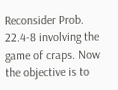Reconsider Prob. 22.4-8 involving the game of craps. Now the objective is to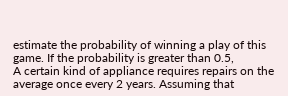estimate the probability of winning a play of this game. If the probability is greater than 0.5,
A certain kind of appliance requires repairs on the average once every 2 years. Assuming that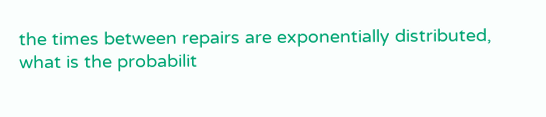the times between repairs are exponentially distributed, what is the probabilit